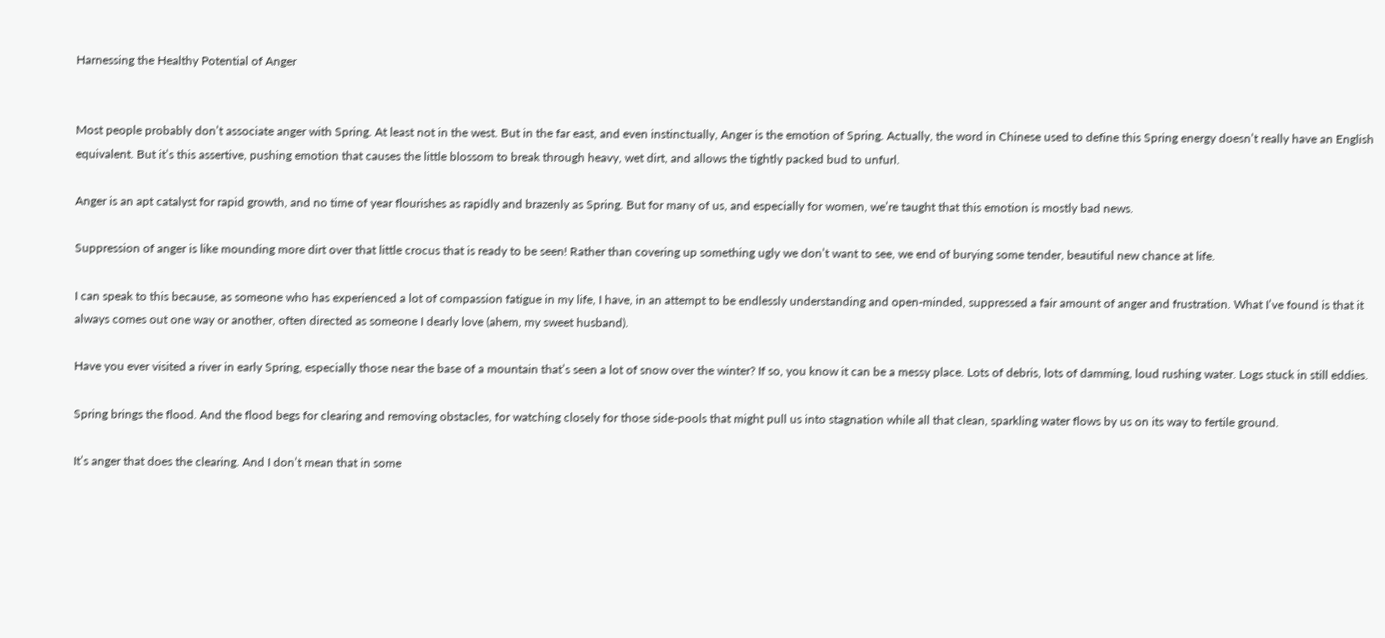Harnessing the Healthy Potential of Anger


Most people probably don’t associate anger with Spring. At least not in the west. But in the far east, and even instinctually, Anger is the emotion of Spring. Actually, the word in Chinese used to define this Spring energy doesn’t really have an English equivalent. But it’s this assertive, pushing emotion that causes the little blossom to break through heavy, wet dirt, and allows the tightly packed bud to unfurl.

Anger is an apt catalyst for rapid growth, and no time of year flourishes as rapidly and brazenly as Spring. But for many of us, and especially for women, we’re taught that this emotion is mostly bad news.

Suppression of anger is like mounding more dirt over that little crocus that is ready to be seen! Rather than covering up something ugly we don’t want to see, we end of burying some tender, beautiful new chance at life.

I can speak to this because, as someone who has experienced a lot of compassion fatigue in my life, I have, in an attempt to be endlessly understanding and open-minded, suppressed a fair amount of anger and frustration. What I’ve found is that it always comes out one way or another, often directed as someone I dearly love (ahem, my sweet husband).

Have you ever visited a river in early Spring, especially those near the base of a mountain that’s seen a lot of snow over the winter? If so, you know it can be a messy place. Lots of debris, lots of damming, loud rushing water. Logs stuck in still eddies.

Spring brings the flood. And the flood begs for clearing and removing obstacles, for watching closely for those side-pools that might pull us into stagnation while all that clean, sparkling water flows by us on its way to fertile ground.

It’s anger that does the clearing. And I don’t mean that in some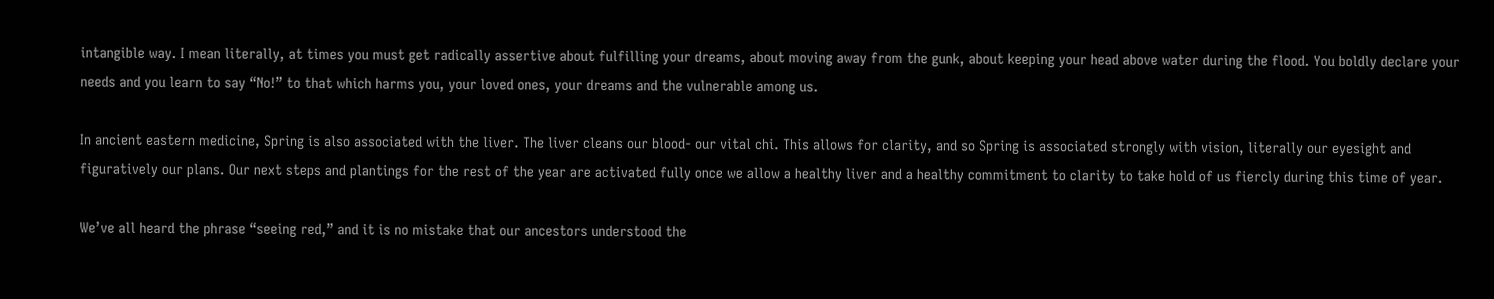intangible way. I mean literally, at times you must get radically assertive about fulfilling your dreams, about moving away from the gunk, about keeping your head above water during the flood. You boldly declare your needs and you learn to say “No!” to that which harms you, your loved ones, your dreams and the vulnerable among us.

In ancient eastern medicine, Spring is also associated with the liver. The liver cleans our blood- our vital chi. This allows for clarity, and so Spring is associated strongly with vision, literally our eyesight and figuratively our plans. Our next steps and plantings for the rest of the year are activated fully once we allow a healthy liver and a healthy commitment to clarity to take hold of us fiercly during this time of year.

We’ve all heard the phrase “seeing red,” and it is no mistake that our ancestors understood the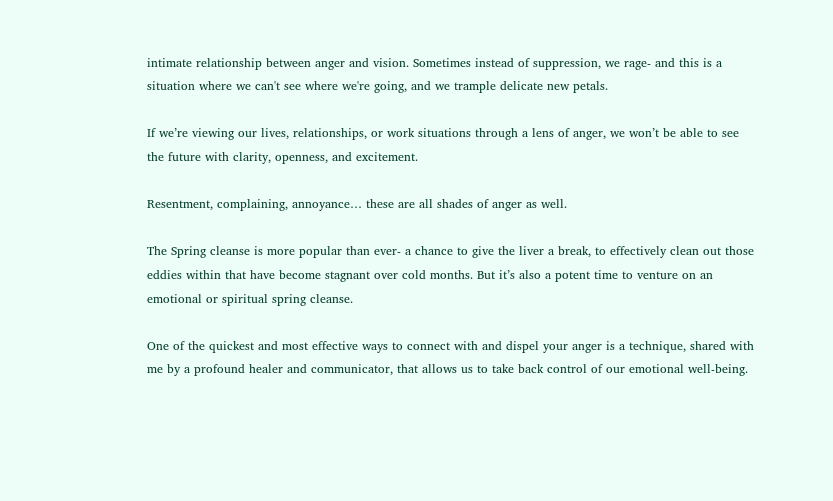intimate relationship between anger and vision. Sometimes instead of suppression, we rage- and this is a situation where we can't see where we're going, and we trample delicate new petals.

If we’re viewing our lives, relationships, or work situations through a lens of anger, we won’t be able to see the future with clarity, openness, and excitement.

Resentment, complaining, annoyance… these are all shades of anger as well.

The Spring cleanse is more popular than ever- a chance to give the liver a break, to effectively clean out those eddies within that have become stagnant over cold months. But it’s also a potent time to venture on an emotional or spiritual spring cleanse.

One of the quickest and most effective ways to connect with and dispel your anger is a technique, shared with me by a profound healer and communicator, that allows us to take back control of our emotional well-being.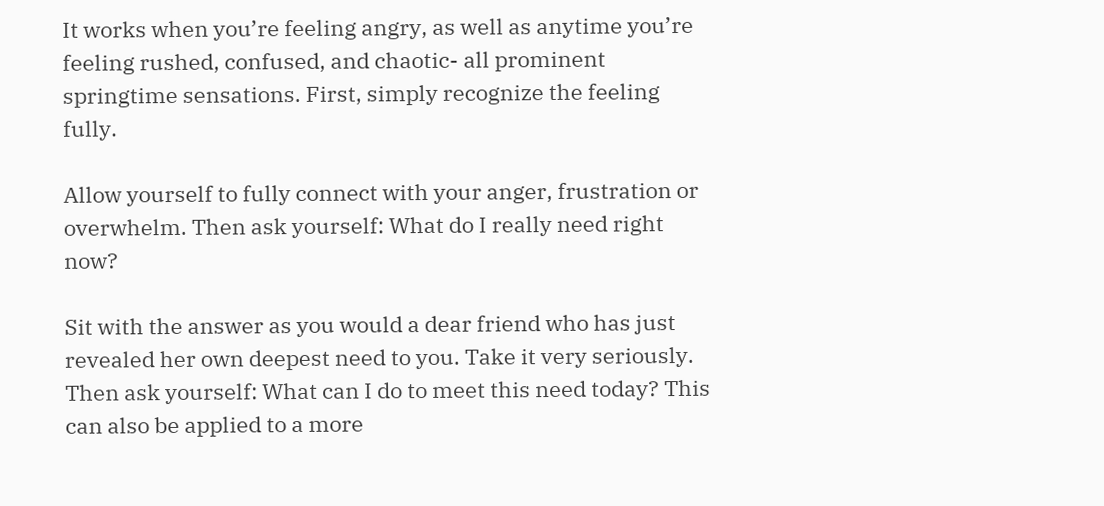It works when you’re feeling angry, as well as anytime you’re feeling rushed, confused, and chaotic- all prominent springtime sensations. First, simply recognize the feeling fully.

Allow yourself to fully connect with your anger, frustration or overwhelm. Then ask yourself: What do I really need right now?

Sit with the answer as you would a dear friend who has just revealed her own deepest need to you. Take it very seriously. Then ask yourself: What can I do to meet this need today? This can also be applied to a more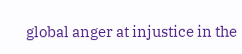global anger at injustice in the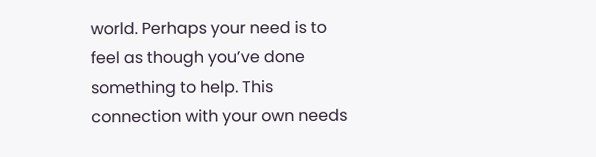world. Perhaps your need is to feel as though you’ve done something to help. This connection with your own needs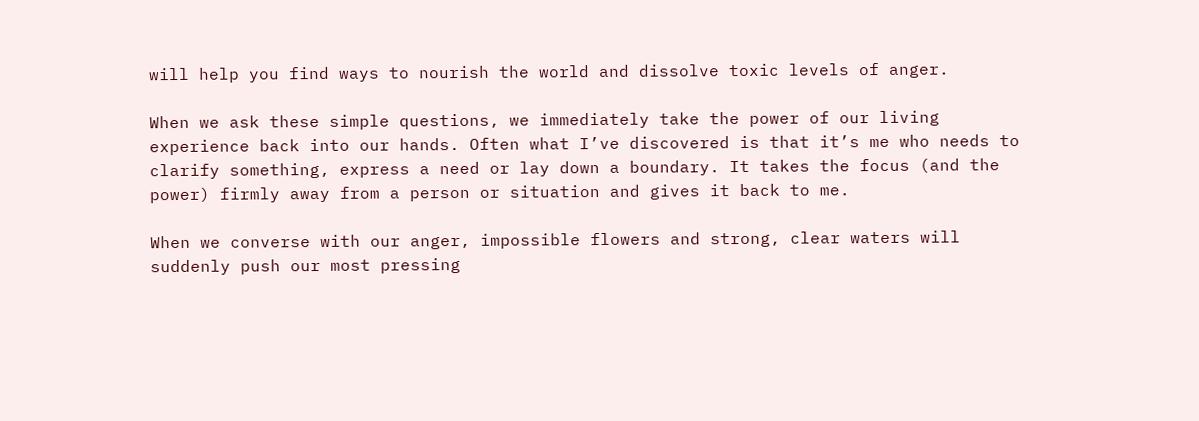will help you find ways to nourish the world and dissolve toxic levels of anger.

When we ask these simple questions, we immediately take the power of our living experience back into our hands. Often what I’ve discovered is that it’s me who needs to clarify something, express a need or lay down a boundary. It takes the focus (and the power) firmly away from a person or situation and gives it back to me.

When we converse with our anger, impossible flowers and strong, clear waters will suddenly push our most pressing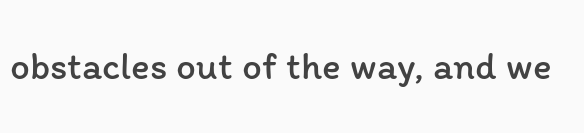obstacles out of the way, and we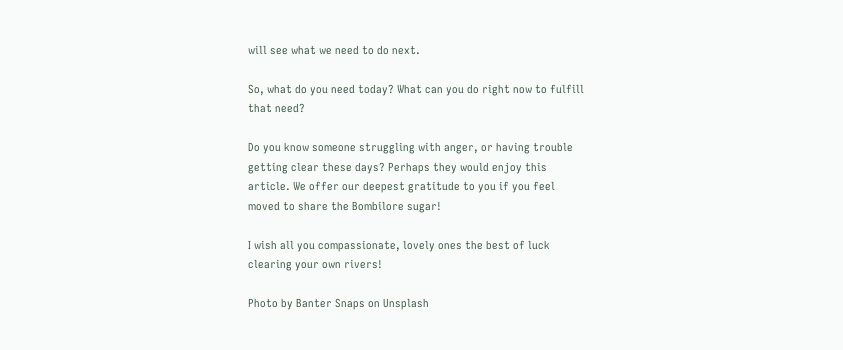will see what we need to do next.

So, what do you need today? What can you do right now to fulfill that need?

Do you know someone struggling with anger, or having trouble getting clear these days? Perhaps they would enjoy this article. We offer our deepest gratitude to you if you feel moved to share the Bombilore sugar!

I wish all you compassionate, lovely ones the best of luck clearing your own rivers!

Photo by Banter Snaps on Unsplash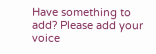Have something to add? Please add your voice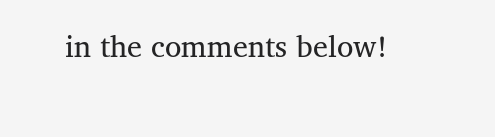in the comments below!